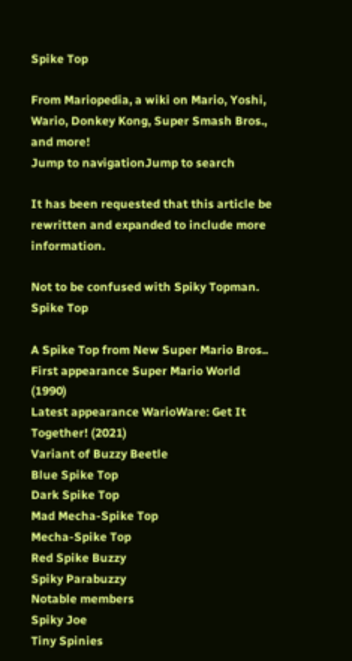Spike Top

From Mariopedia, a wiki on Mario, Yoshi, Wario, Donkey Kong, Super Smash Bros., and more!
Jump to navigationJump to search

It has been requested that this article be rewritten and expanded to include more information.

Not to be confused with Spiky Topman.
Spike Top

A Spike Top from New Super Mario Bros..
First appearance Super Mario World (1990)
Latest appearance WarioWare: Get It Together! (2021)
Variant of Buzzy Beetle
Blue Spike Top
Dark Spike Top
Mad Mecha-Spike Top
Mecha-Spike Top
Red Spike Buzzy
Spiky Parabuzzy
Notable members
Spiky Joe
Tiny Spinies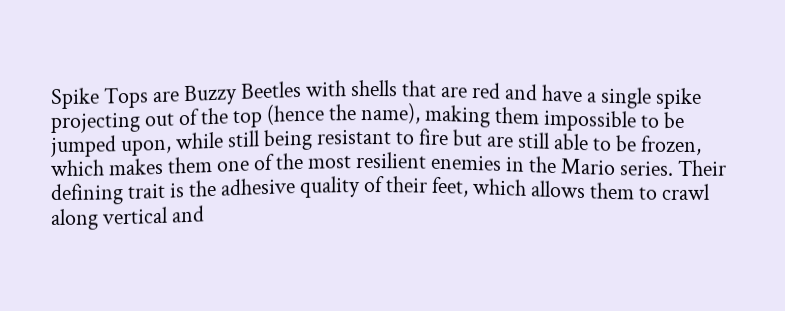Spike Tops are Buzzy Beetles with shells that are red and have a single spike projecting out of the top (hence the name), making them impossible to be jumped upon, while still being resistant to fire but are still able to be frozen, which makes them one of the most resilient enemies in the Mario series. Their defining trait is the adhesive quality of their feet, which allows them to crawl along vertical and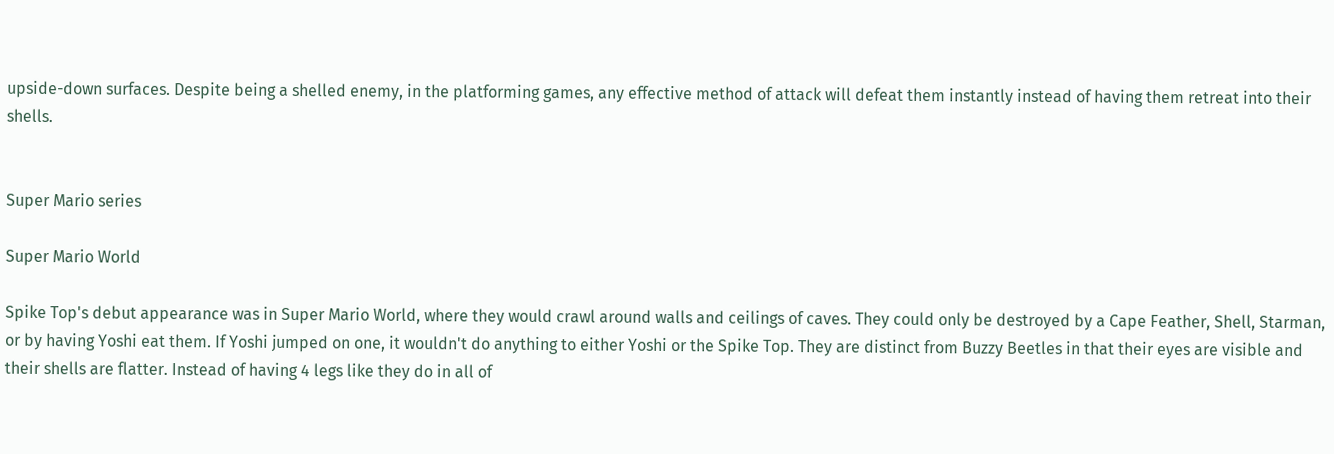upside-down surfaces. Despite being a shelled enemy, in the platforming games, any effective method of attack will defeat them instantly instead of having them retreat into their shells.


Super Mario series

Super Mario World

Spike Top's debut appearance was in Super Mario World, where they would crawl around walls and ceilings of caves. They could only be destroyed by a Cape Feather, Shell, Starman, or by having Yoshi eat them. If Yoshi jumped on one, it wouldn't do anything to either Yoshi or the Spike Top. They are distinct from Buzzy Beetles in that their eyes are visible and their shells are flatter. Instead of having 4 legs like they do in all of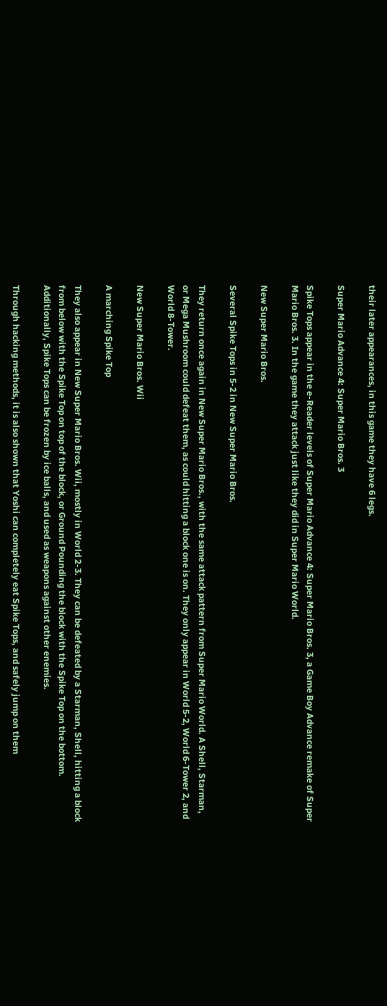their later appearances, in this game they have 6 legs.

Super Mario Advance 4: Super Mario Bros. 3

Spike Tops appear in the e-Reader levels of Super Mario Advance 4: Super Mario Bros. 3, a Game Boy Advance remake of Super Mario Bros. 3. In the game they attack just like they did in Super Mario World.

New Super Mario Bros.

Several Spike Tops in 5-2 in New Super Mario Bros.

They return once again in New Super Mario Bros., with the same attack pattern from Super Mario World. A Shell, Starman, or Mega Mushroom could defeat them, as could hitting a block one is on. They only appear in World 5-2, World 6-Tower 2, and World 8-Tower.

New Super Mario Bros. Wii

A marching Spike Top

They also appear in New Super Mario Bros. Wii, mostly in World 2-3. They can be defeated by a Starman, Shell, hitting a block from below with the Spike Top on top of the block, or Ground Pounding the block with the Spike Top on the bottom. Additionally, Spike Tops can be frozen by ice balls, and used as weapons against other enemies.

Through hacking methods, it is also shown that Yoshi can completely eat Spike Tops, and safely jump on them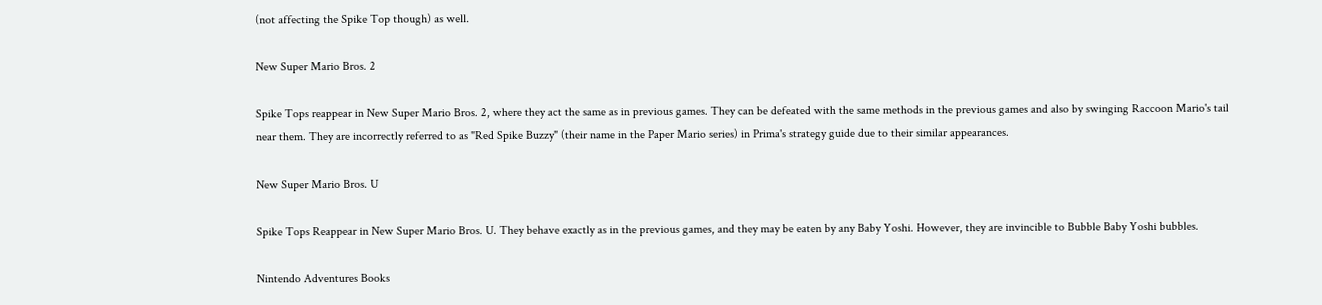(not affecting the Spike Top though) as well.

New Super Mario Bros. 2

Spike Tops reappear in New Super Mario Bros. 2, where they act the same as in previous games. They can be defeated with the same methods in the previous games and also by swinging Raccoon Mario's tail near them. They are incorrectly referred to as "Red Spike Buzzy" (their name in the Paper Mario series) in Prima's strategy guide due to their similar appearances.

New Super Mario Bros. U

Spike Tops Reappear in New Super Mario Bros. U. They behave exactly as in the previous games, and they may be eaten by any Baby Yoshi. However, they are invincible to Bubble Baby Yoshi bubbles.

Nintendo Adventures Books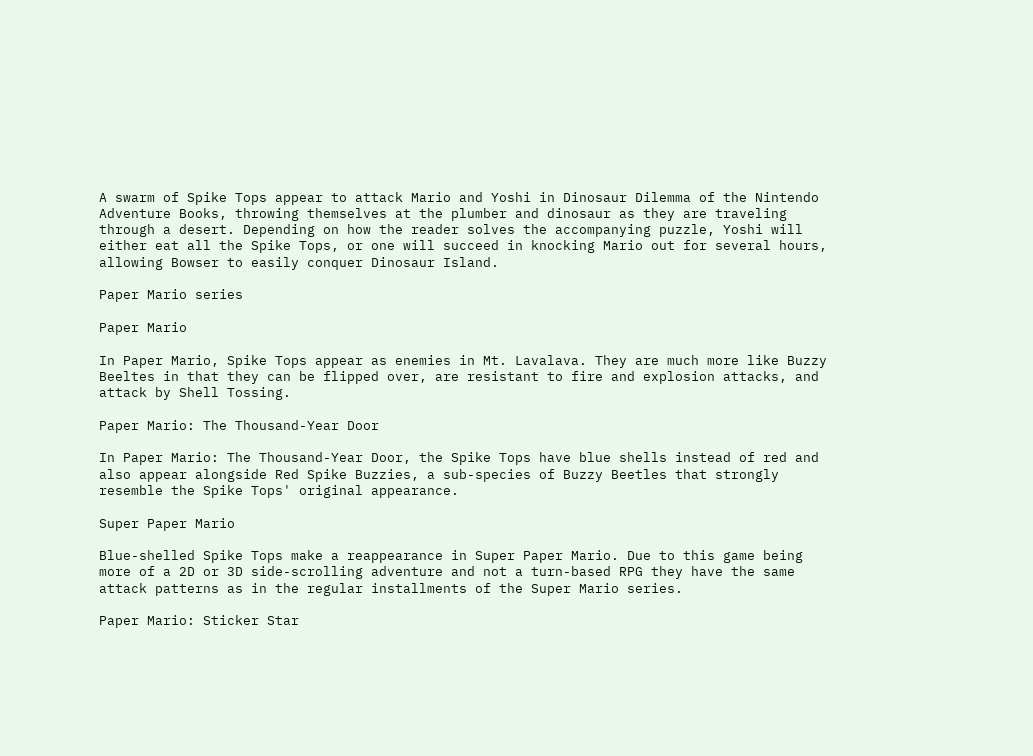A swarm of Spike Tops appear to attack Mario and Yoshi in Dinosaur Dilemma of the Nintendo Adventure Books, throwing themselves at the plumber and dinosaur as they are traveling through a desert. Depending on how the reader solves the accompanying puzzle, Yoshi will either eat all the Spike Tops, or one will succeed in knocking Mario out for several hours, allowing Bowser to easily conquer Dinosaur Island.

Paper Mario series

Paper Mario

In Paper Mario, Spike Tops appear as enemies in Mt. Lavalava. They are much more like Buzzy Beeltes in that they can be flipped over, are resistant to fire and explosion attacks, and attack by Shell Tossing.

Paper Mario: The Thousand-Year Door

In Paper Mario: The Thousand-Year Door, the Spike Tops have blue shells instead of red and also appear alongside Red Spike Buzzies, a sub-species of Buzzy Beetles that strongly resemble the Spike Tops' original appearance.

Super Paper Mario

Blue-shelled Spike Tops make a reappearance in Super Paper Mario. Due to this game being more of a 2D or 3D side-scrolling adventure and not a turn-based RPG they have the same attack patterns as in the regular installments of the Super Mario series.

Paper Mario: Sticker Star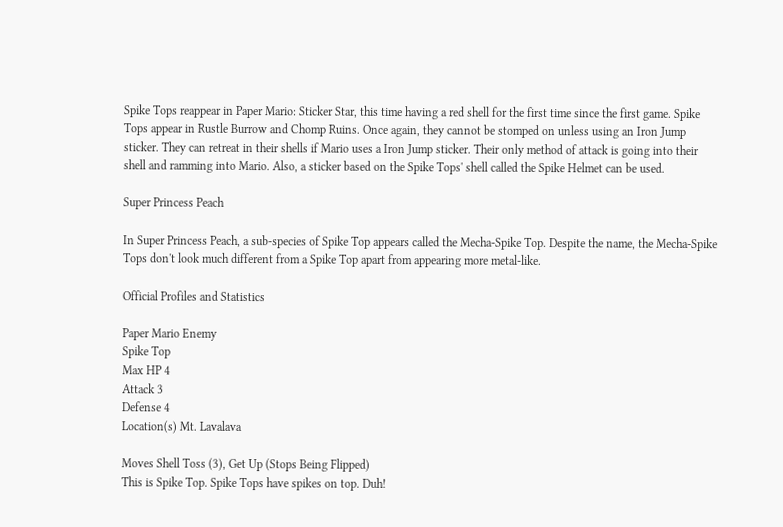Spike Tops reappear in Paper Mario: Sticker Star, this time having a red shell for the first time since the first game. Spike Tops appear in Rustle Burrow and Chomp Ruins. Once again, they cannot be stomped on unless using an Iron Jump sticker. They can retreat in their shells if Mario uses a Iron Jump sticker. Their only method of attack is going into their shell and ramming into Mario. Also, a sticker based on the Spike Tops' shell called the Spike Helmet can be used.

Super Princess Peach

In Super Princess Peach, a sub-species of Spike Top appears called the Mecha-Spike Top. Despite the name, the Mecha-Spike Tops don't look much different from a Spike Top apart from appearing more metal-like.

Official Profiles and Statistics

Paper Mario Enemy
Spike Top
Max HP 4
Attack 3
Defense 4
Location(s) Mt. Lavalava

Moves Shell Toss (3), Get Up (Stops Being Flipped)
This is Spike Top. Spike Tops have spikes on top. Duh!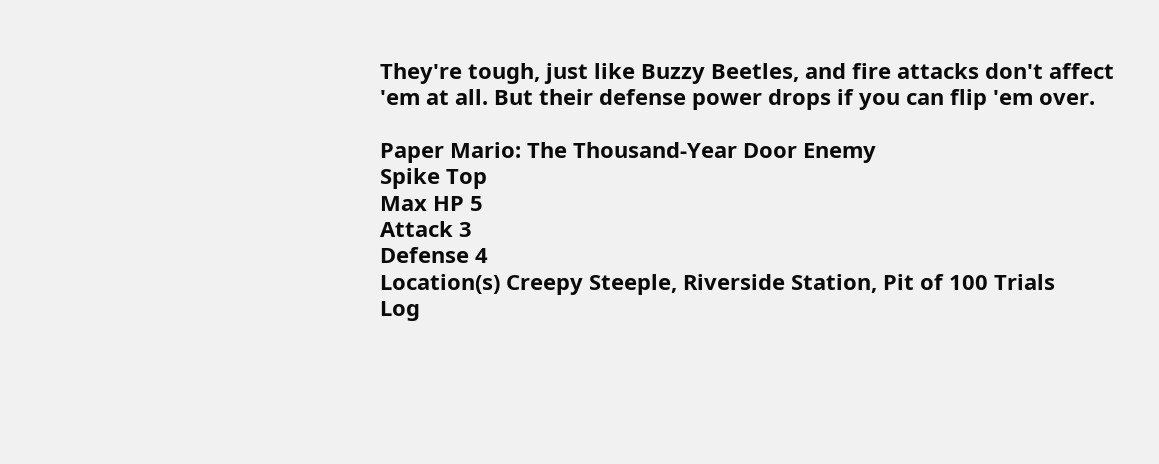They're tough, just like Buzzy Beetles, and fire attacks don't affect 'em at all. But their defense power drops if you can flip 'em over.

Paper Mario: The Thousand-Year Door Enemy
Spike Top
Max HP 5
Attack 3
Defense 4
Location(s) Creepy Steeple, Riverside Station, Pit of 100 Trials
Log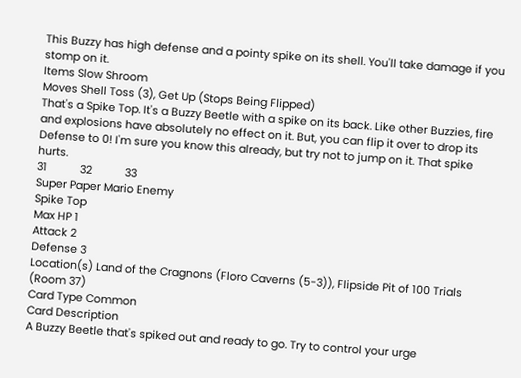This Buzzy has high defense and a pointy spike on its shell. You'll take damage if you stomp on it.
Items Slow Shroom
Moves Shell Toss (3), Get Up (Stops Being Flipped)
That's a Spike Top. It's a Buzzy Beetle with a spike on its back. Like other Buzzies, fire and explosions have absolutely no effect on it. But, you can flip it over to drop its Defense to 0! I'm sure you know this already, but try not to jump on it. That spike hurts.
31           32           33
Super Paper Mario Enemy
Spike Top
Max HP 1
Attack 2
Defense 3
Location(s) Land of the Cragnons (Floro Caverns (5-3)), Flipside Pit of 100 Trials (Room 37)
Card Type Common
Card Description
A Buzzy Beetle that's spiked out and ready to go. Try to control your urge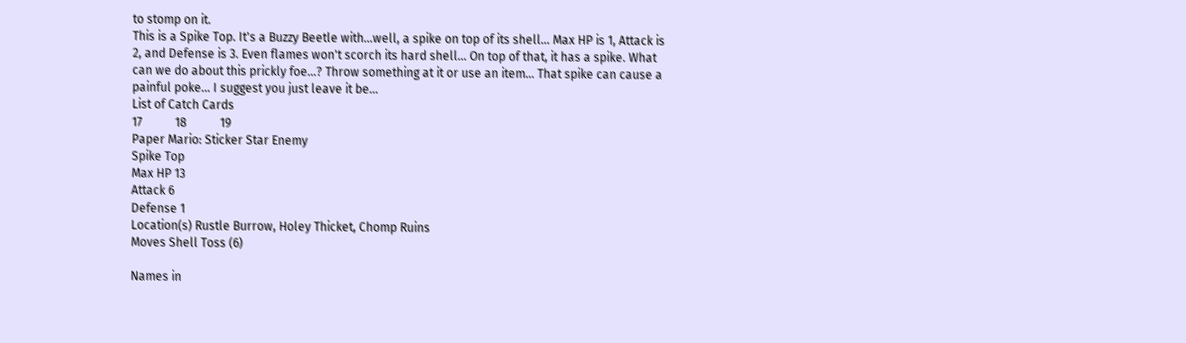to stomp on it.
This is a Spike Top. It's a Buzzy Beetle with...well, a spike on top of its shell... Max HP is 1, Attack is 2, and Defense is 3. Even flames won't scorch its hard shell... On top of that, it has a spike. What can we do about this prickly foe...? Throw something at it or use an item... That spike can cause a painful poke... I suggest you just leave it be...
List of Catch Cards
17           18           19
Paper Mario: Sticker Star Enemy
Spike Top
Max HP 13
Attack 6
Defense 1
Location(s) Rustle Burrow, Holey Thicket, Chomp Ruins
Moves Shell Toss (6)

Names in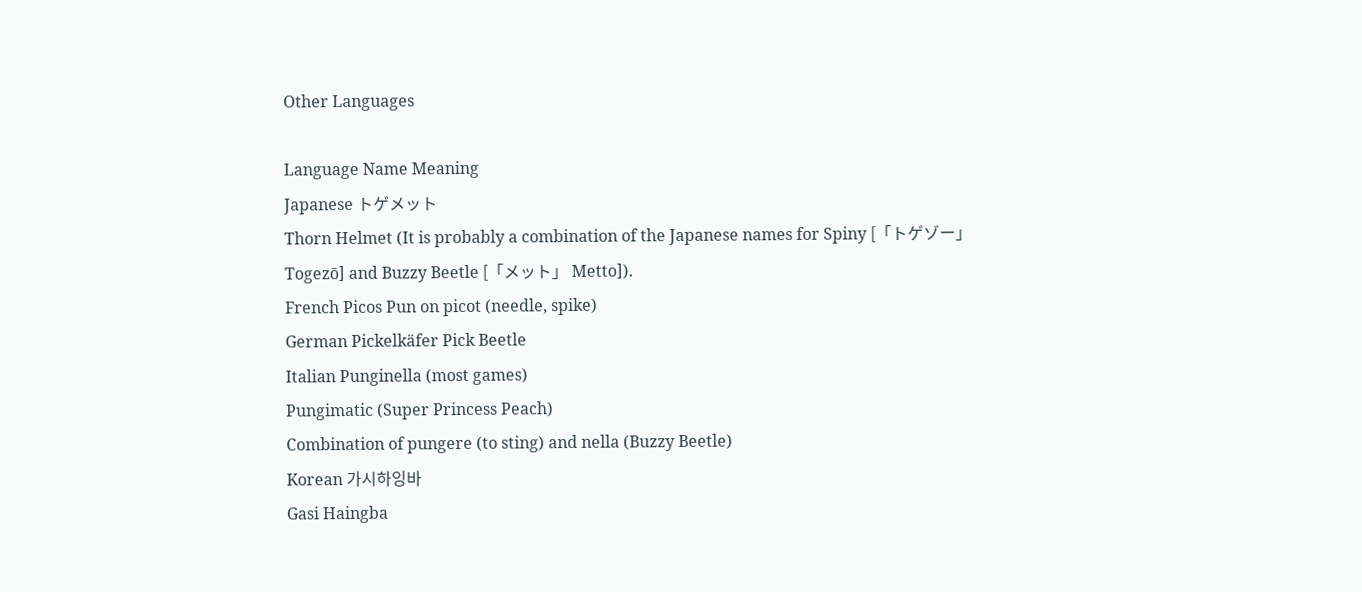Other Languages

Language Name Meaning
Japanese トゲメット
Thorn Helmet (It is probably a combination of the Japanese names for Spiny [「トゲゾー」 Togezō] and Buzzy Beetle [「メット」 Metto]).
French Picos Pun on picot (needle, spike)
German Pickelkäfer Pick Beetle
Italian Punginella (most games)
Pungimatic (Super Princess Peach)
Combination of pungere (to sting) and nella (Buzzy Beetle)
Korean 가시하잉바
Gasi Haingba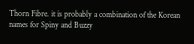Thorn Fibre. it is probably a combination of the Korean names for Spiny and Buzzy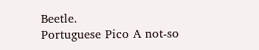Beetle.
Portuguese Pico A not-so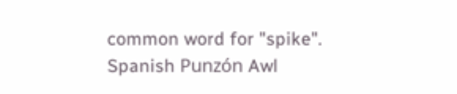common word for "spike".
Spanish Punzón Awl